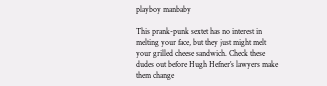playboy manbaby

This prank-punk sextet has no interest in melting your face, but they just might melt your grilled cheese sandwich. Check these dudes out before Hugh Hefner’s lawyers make them change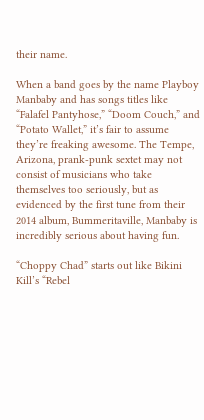their name.

When a band goes by the name Playboy Manbaby and has songs titles like “Falafel Pantyhose,” “Doom Couch,” and “Potato Wallet,” it’s fair to assume they’re freaking awesome. The Tempe, Arizona, prank-punk sextet may not consist of musicians who take themselves too seriously, but as evidenced by the first tune from their 2014 album, Bummeritaville, Manbaby is incredibly serious about having fun.

“Choppy Chad” starts out like Bikini Kill’s “Rebel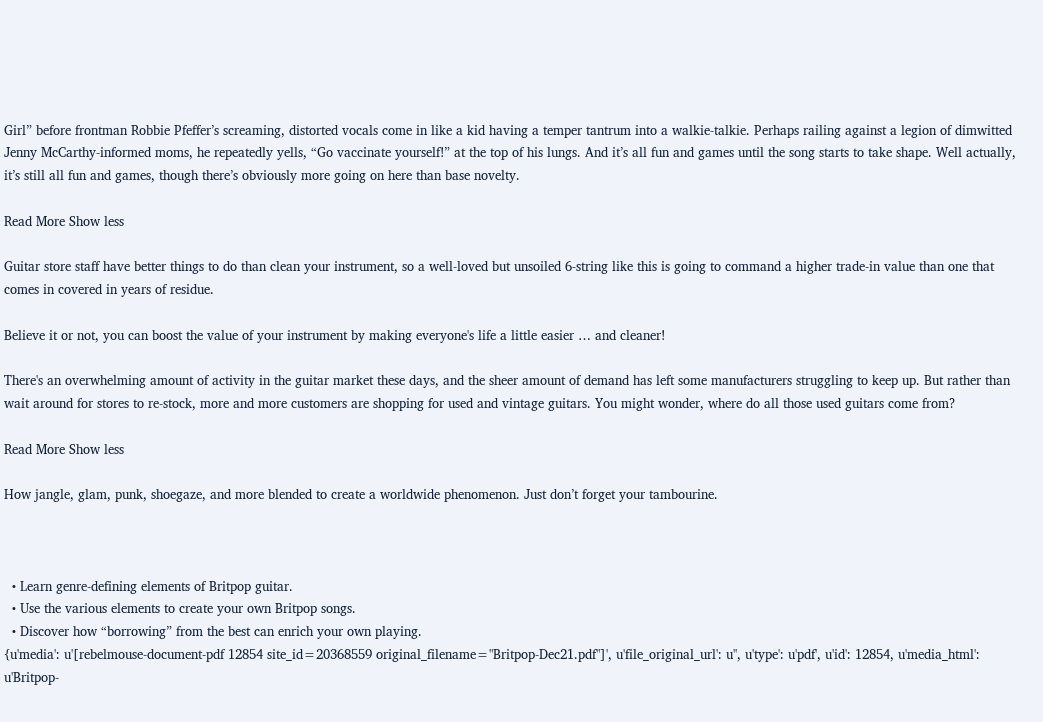Girl” before frontman Robbie Pfeffer’s screaming, distorted vocals come in like a kid having a temper tantrum into a walkie-talkie. Perhaps railing against a legion of dimwitted Jenny McCarthy-informed moms, he repeatedly yells, “Go vaccinate yourself!” at the top of his lungs. And it’s all fun and games until the song starts to take shape. Well actually, it’s still all fun and games, though there’s obviously more going on here than base novelty.

Read More Show less

Guitar store staff have better things to do than clean your instrument, so a well-loved but unsoiled 6-string like this is going to command a higher trade-in value than one that comes in covered in years of residue.

Believe it or not, you can boost the value of your instrument by making everyone's life a little easier … and cleaner!

There's an overwhelming amount of activity in the guitar market these days, and the sheer amount of demand has left some manufacturers struggling to keep up. But rather than wait around for stores to re-stock, more and more customers are shopping for used and vintage guitars. You might wonder, where do all those used guitars come from?

Read More Show less

How jangle, glam, punk, shoegaze, and more blended to create a worldwide phenomenon. Just don’t forget your tambourine.



  • Learn genre-defining elements of Britpop guitar.
  • Use the various elements to create your own Britpop songs.
  • Discover how “borrowing” from the best can enrich your own playing.
{u'media': u'[rebelmouse-document-pdf 12854 site_id=20368559 original_filename="Britpop-Dec21.pdf"]', u'file_original_url': u'', u'type': u'pdf', u'id': 12854, u'media_html': u'Britpop-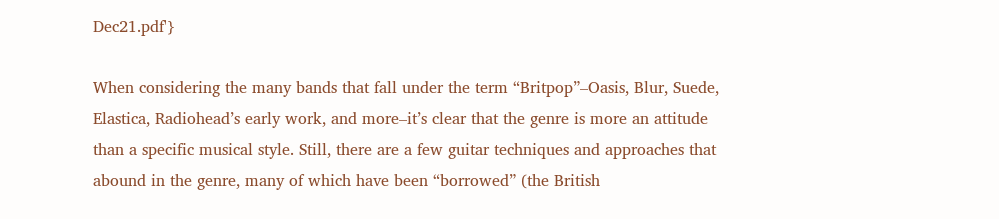Dec21.pdf'}

When considering the many bands that fall under the term “Britpop”–Oasis, Blur, Suede, Elastica, Radiohead’s early work, and more–it’s clear that the genre is more an attitude than a specific musical style. Still, there are a few guitar techniques and approaches that abound in the genre, many of which have been “borrowed” (the British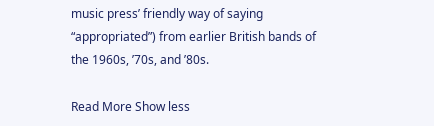music press’ friendly way of saying “appropriated”) from earlier British bands of the 1960s, ’70s, and ’80s.

Read More Show less